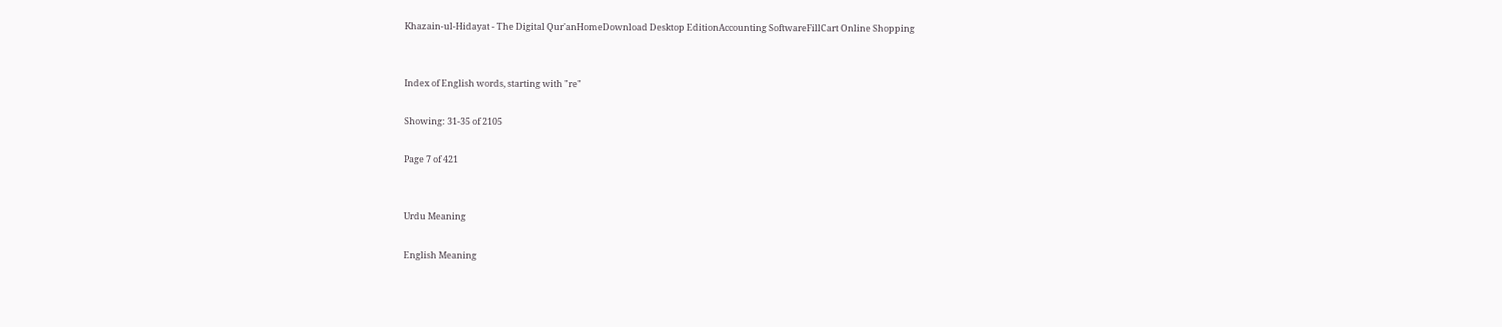Khazain-ul-Hidayat - The Digital Qur'anHomeDownload Desktop EditionAccounting SoftwareFillCart Online Shopping


Index of English words, starting with "re"

Showing: 31-35 of 2105

Page 7 of 421


Urdu Meaning

English Meaning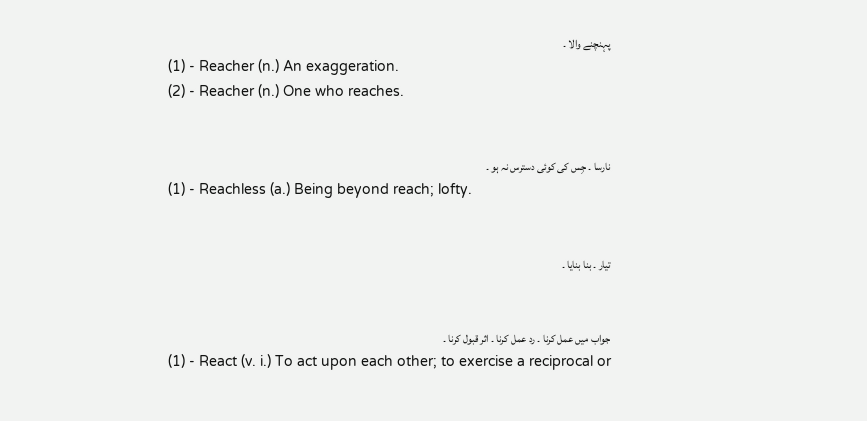پہنچنے والا ۔
(1) - Reacher (n.) An exaggeration.
(2) - Reacher (n.) One who reaches.


نارسا ۔ جِس کی کوئی دسترس نہ ہو ۔
(1) - Reachless (a.) Being beyond reach; lofty.


تیار ۔ بنا بنایا ۔


جواب میں عمل کرنا ۔ رد عمل کرنا ۔ اثر قبول کرنا ۔
(1) - React (v. i.) To act upon each other; to exercise a reciprocal or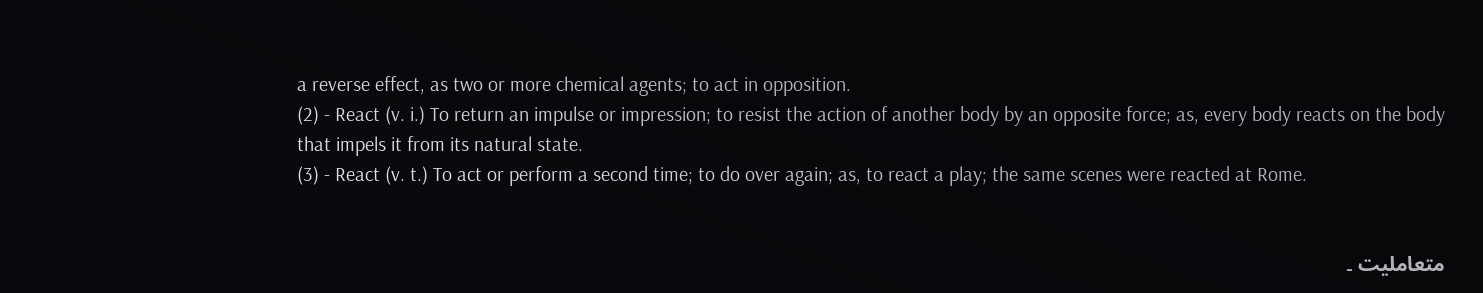a reverse effect, as two or more chemical agents; to act in opposition.
(2) - React (v. i.) To return an impulse or impression; to resist the action of another body by an opposite force; as, every body reacts on the body that impels it from its natural state.
(3) - React (v. t.) To act or perform a second time; to do over again; as, to react a play; the same scenes were reacted at Rome.


متعاملیت ۔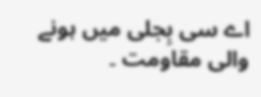اے سی بِجلی میں ہونے والی مقاومت ۔